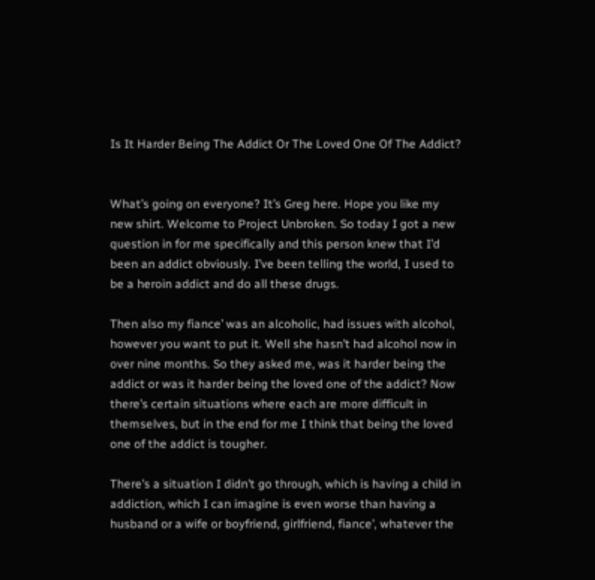Is It Harder Being The Addict Or The Loved One Of The Addict?


What’s going on everyone? It’s Greg here. Hope you like my new shirt. Welcome to Project Unbroken. So today I got a new question in for me specifically and this person knew that I’d been an addict obviously. I’ve been telling the world, I used to be a heroin addict and do all these drugs.

Then also my fiance’ was an alcoholic, had issues with alcohol, however you want to put it. Well she hasn’t had alcohol now in over nine months. So they asked me, was it harder being the addict or was it harder being the loved one of the addict? Now there’s certain situations where each are more difficult in themselves, but in the end for me I think that being the loved one of the addict is tougher.

There’s a situation I didn’t go through, which is having a child in addiction, which I can imagine is even worse than having a husband or a wife or boyfriend, girlfriend, fiance’, whatever the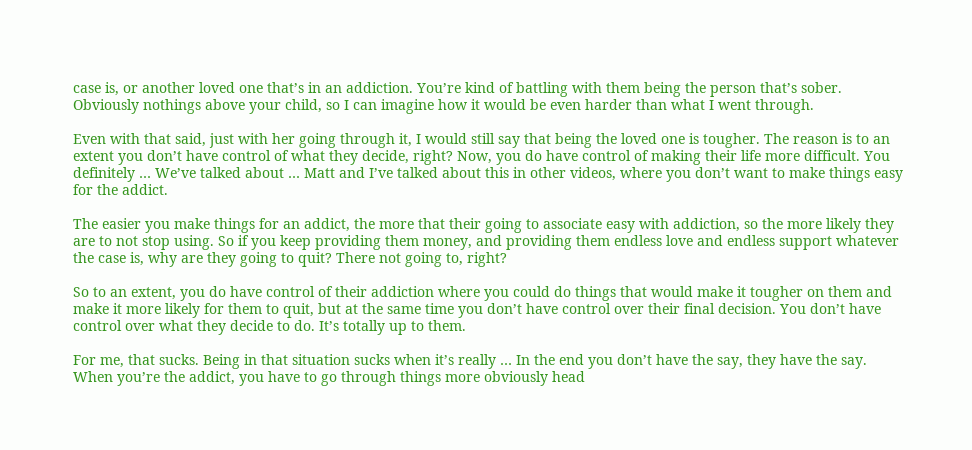case is, or another loved one that’s in an addiction. You’re kind of battling with them being the person that’s sober. Obviously nothings above your child, so I can imagine how it would be even harder than what I went through.

Even with that said, just with her going through it, I would still say that being the loved one is tougher. The reason is to an extent you don’t have control of what they decide, right? Now, you do have control of making their life more difficult. You definitely … We’ve talked about … Matt and I’ve talked about this in other videos, where you don’t want to make things easy for the addict.

The easier you make things for an addict, the more that their going to associate easy with addiction, so the more likely they are to not stop using. So if you keep providing them money, and providing them endless love and endless support whatever the case is, why are they going to quit? There not going to, right?

So to an extent, you do have control of their addiction where you could do things that would make it tougher on them and make it more likely for them to quit, but at the same time you don’t have control over their final decision. You don’t have control over what they decide to do. It’s totally up to them.

For me, that sucks. Being in that situation sucks when it’s really … In the end you don’t have the say, they have the say. When you’re the addict, you have to go through things more obviously head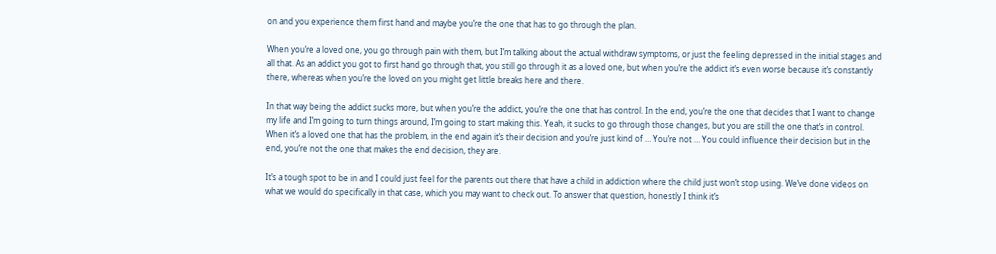on and you experience them first hand and maybe you’re the one that has to go through the plan.

When you’re a loved one, you go through pain with them, but I’m talking about the actual withdraw symptoms, or just the feeling depressed in the initial stages and all that. As an addict you got to first hand go through that, you still go through it as a loved one, but when you’re the addict it’s even worse because it’s constantly there, whereas when you’re the loved on you might get little breaks here and there.

In that way being the addict sucks more, but when you’re the addict, you’re the one that has control. In the end, you’re the one that decides that I want to change my life and I’m going to turn things around, I’m going to start making this. Yeah, it sucks to go through those changes, but you are still the one that’s in control. When it’s a loved one that has the problem, in the end again it’s their decision and you’re just kind of … You’re not … You could influence their decision but in the end, you’re not the one that makes the end decision, they are.

It’s a tough spot to be in and I could just feel for the parents out there that have a child in addiction where the child just won’t stop using. We’ve done videos on what we would do specifically in that case, which you may want to check out. To answer that question, honestly I think it’s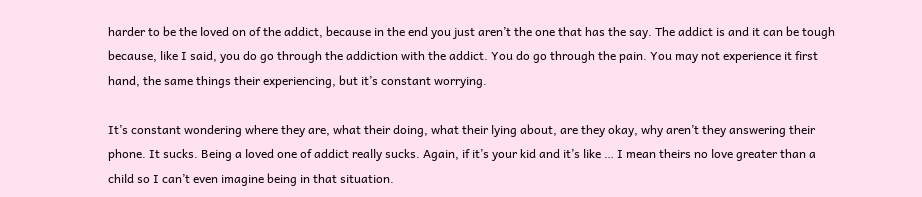harder to be the loved on of the addict, because in the end you just aren’t the one that has the say. The addict is and it can be tough because, like I said, you do go through the addiction with the addict. You do go through the pain. You may not experience it first hand, the same things their experiencing, but it’s constant worrying.

It’s constant wondering where they are, what their doing, what their lying about, are they okay, why aren’t they answering their phone. It sucks. Being a loved one of addict really sucks. Again, if it’s your kid and it’s like … I mean theirs no love greater than a child so I can’t even imagine being in that situation.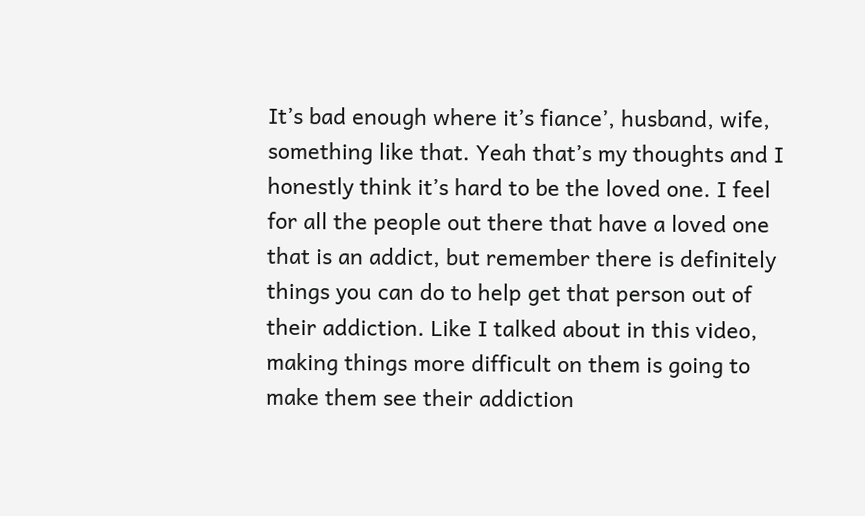It’s bad enough where it’s fiance’, husband, wife, something like that. Yeah that’s my thoughts and I honestly think it’s hard to be the loved one. I feel for all the people out there that have a loved one that is an addict, but remember there is definitely things you can do to help get that person out of their addiction. Like I talked about in this video, making things more difficult on them is going to make them see their addiction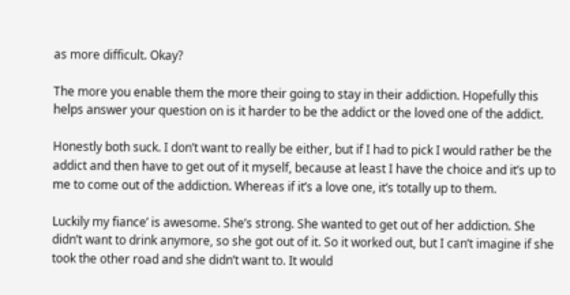as more difficult. Okay?

The more you enable them the more their going to stay in their addiction. Hopefully this helps answer your question on is it harder to be the addict or the loved one of the addict.

Honestly both suck. I don’t want to really be either, but if I had to pick I would rather be the addict and then have to get out of it myself, because at least I have the choice and it’s up to me to come out of the addiction. Whereas if it’s a love one, it’s totally up to them.

Luckily my fiance’ is awesome. She’s strong. She wanted to get out of her addiction. She didn’t want to drink anymore, so she got out of it. So it worked out, but I can’t imagine if she took the other road and she didn’t want to. It would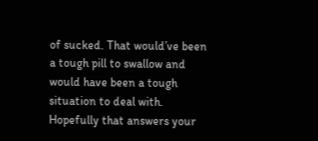of sucked. That would’ve been a tough pill to swallow and would have been a tough situation to deal with. Hopefully that answers your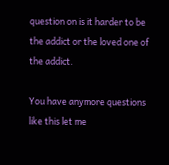question on is it harder to be the addict or the loved one of the addict.

You have anymore questions like this let me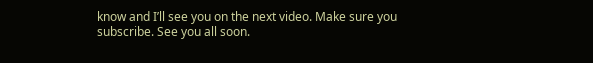know and I’ll see you on the next video. Make sure you subscribe. See you all soon.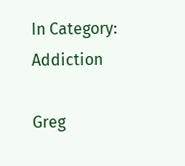In Category: Addiction

Greg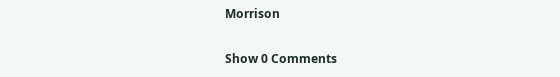Morrison

Show 0 Comments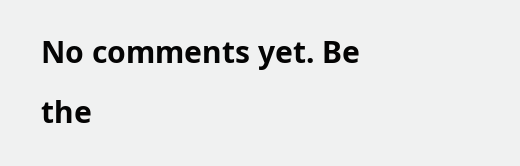No comments yet. Be the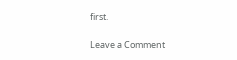first.

Leave a Comment